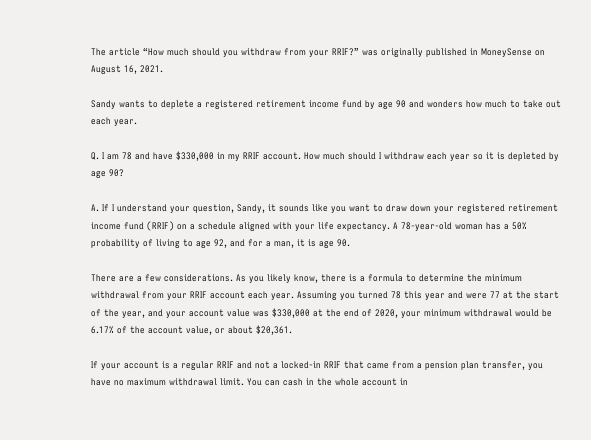The article “How much should you withdraw from your RRIF?” was originally published in MoneySense on August 16, 2021.

Sandy wants to deplete a registered retirement income fund by age 90 and wonders how much to take out each year.

Q. I am 78 and have $330,000 in my RRIF account. How much should I withdraw each year so it is depleted by age 90?

A. If I understand your question, Sandy, it sounds like you want to draw down your registered retirement income fund (RRIF) on a schedule aligned with your life expectancy. A 78-year-old woman has a 50% probability of living to age 92, and for a man, it is age 90.

There are a few considerations. As you likely know, there is a formula to determine the minimum withdrawal from your RRIF account each year. Assuming you turned 78 this year and were 77 at the start of the year, and your account value was $330,000 at the end of 2020, your minimum withdrawal would be 6.17% of the account value, or about $20,361.

If your account is a regular RRIF and not a locked-in RRIF that came from a pension plan transfer, you have no maximum withdrawal limit. You can cash in the whole account in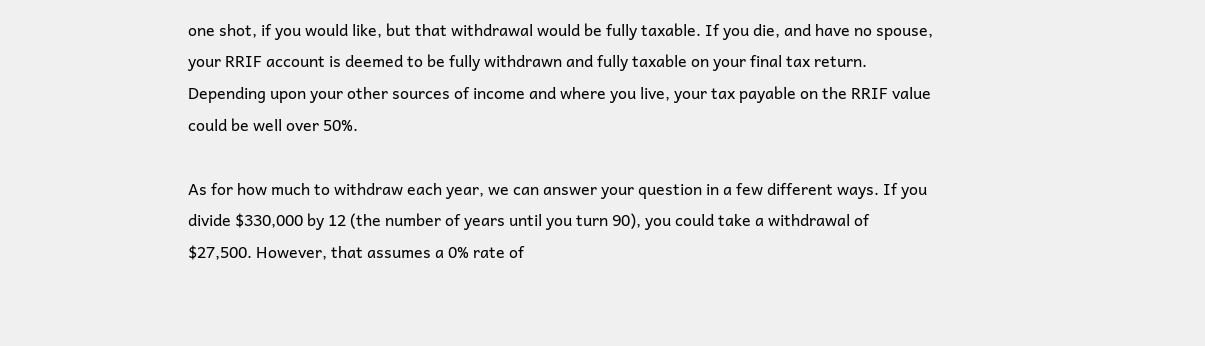one shot, if you would like, but that withdrawal would be fully taxable. If you die, and have no spouse, your RRIF account is deemed to be fully withdrawn and fully taxable on your final tax return. Depending upon your other sources of income and where you live, your tax payable on the RRIF value could be well over 50%.

As for how much to withdraw each year, we can answer your question in a few different ways. If you divide $330,000 by 12 (the number of years until you turn 90), you could take a withdrawal of $27,500. However, that assumes a 0% rate of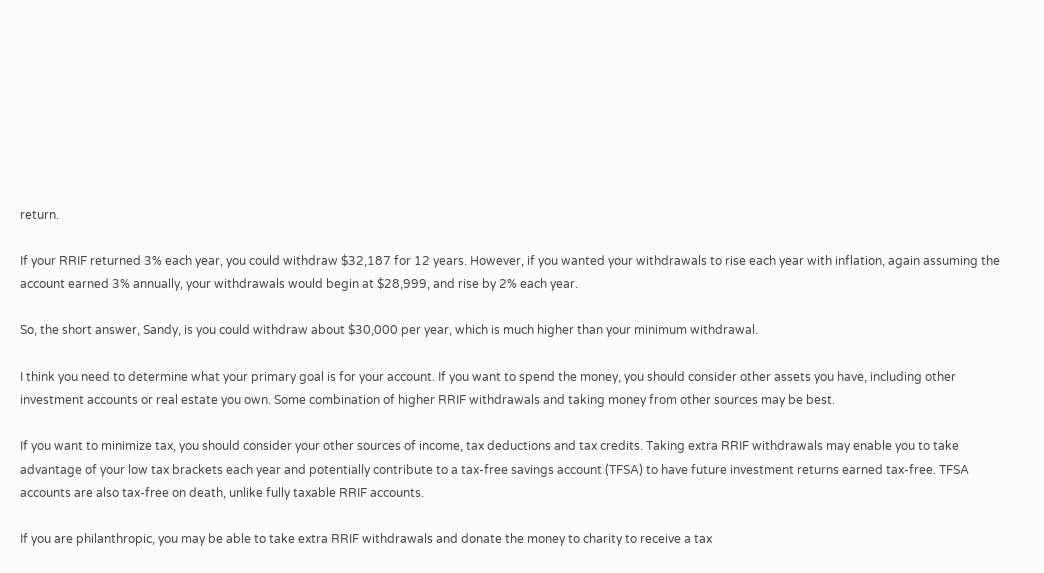return.

If your RRIF returned 3% each year, you could withdraw $32,187 for 12 years. However, if you wanted your withdrawals to rise each year with inflation, again assuming the account earned 3% annually, your withdrawals would begin at $28,999, and rise by 2% each year.

So, the short answer, Sandy, is you could withdraw about $30,000 per year, which is much higher than your minimum withdrawal.

I think you need to determine what your primary goal is for your account. If you want to spend the money, you should consider other assets you have, including other investment accounts or real estate you own. Some combination of higher RRIF withdrawals and taking money from other sources may be best.

If you want to minimize tax, you should consider your other sources of income, tax deductions and tax credits. Taking extra RRIF withdrawals may enable you to take advantage of your low tax brackets each year and potentially contribute to a tax-free savings account (TFSA) to have future investment returns earned tax-free. TFSA accounts are also tax-free on death, unlike fully taxable RRIF accounts.

If you are philanthropic, you may be able to take extra RRIF withdrawals and donate the money to charity to receive a tax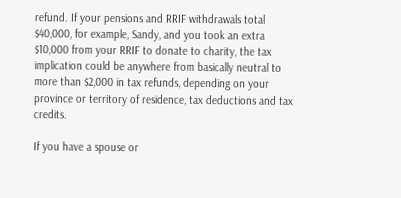refund. If your pensions and RRIF withdrawals total $40,000, for example, Sandy, and you took an extra $10,000 from your RRIF to donate to charity, the tax implication could be anywhere from basically neutral to more than $2,000 in tax refunds, depending on your province or territory of residence, tax deductions and tax credits.

If you have a spouse or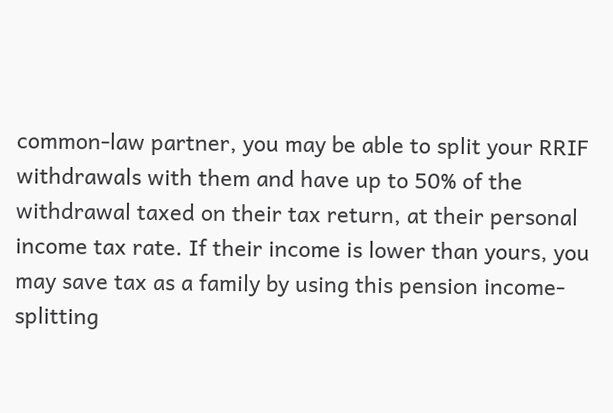common-law partner, you may be able to split your RRIF withdrawals with them and have up to 50% of the withdrawal taxed on their tax return, at their personal income tax rate. If their income is lower than yours, you may save tax as a family by using this pension income-splitting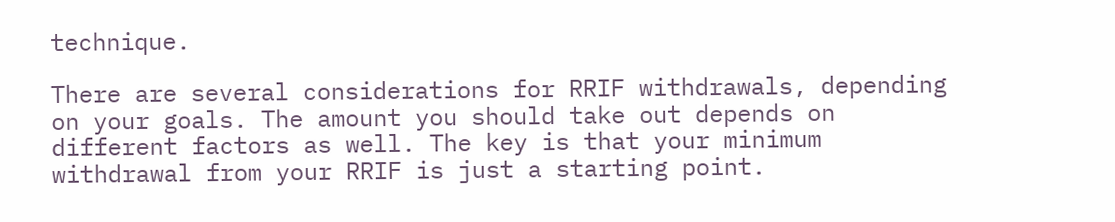technique.

There are several considerations for RRIF withdrawals, depending on your goals. The amount you should take out depends on different factors as well. The key is that your minimum withdrawal from your RRIF is just a starting point.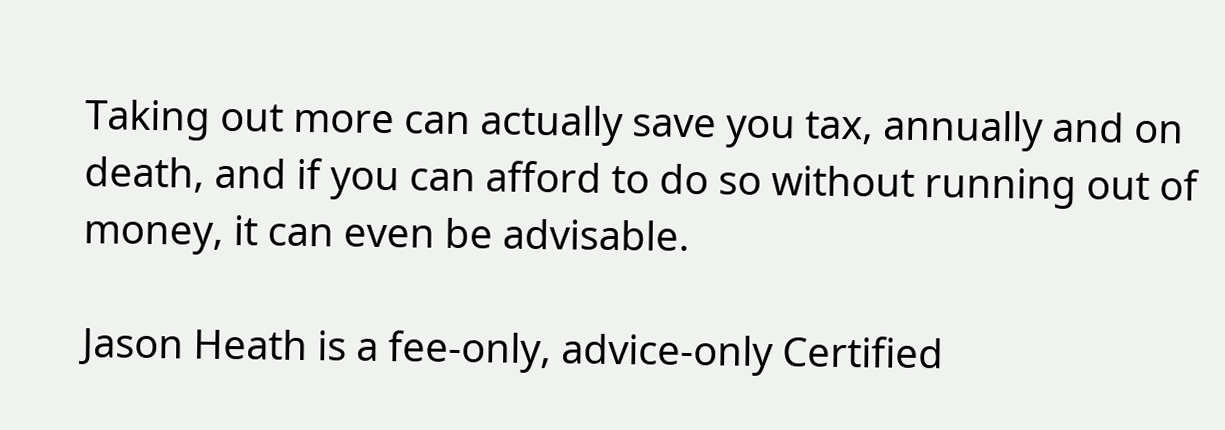Taking out more can actually save you tax, annually and on death, and if you can afford to do so without running out of money, it can even be advisable.

Jason Heath is a fee-only, advice-only Certified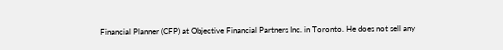Financial Planner (CFP) at Objective Financial Partners Inc. in Toronto. He does not sell any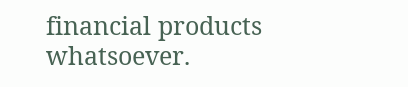financial products whatsoever.